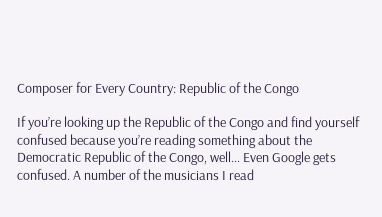Composer for Every Country: Republic of the Congo

If you’re looking up the Republic of the Congo and find yourself confused because you’re reading something about the Democratic Republic of the Congo, well… Even Google gets confused. A number of the musicians I read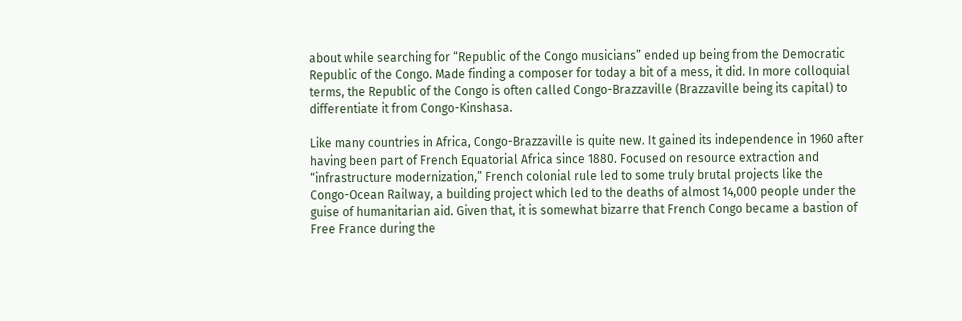about while searching for “Republic of the Congo musicians” ended up being from the Democratic Republic of the Congo. Made finding a composer for today a bit of a mess, it did. In more colloquial terms, the Republic of the Congo is often called Congo-Brazzaville (Brazzaville being its capital) to differentiate it from Congo-Kinshasa.

Like many countries in Africa, Congo-Brazzaville is quite new. It gained its independence in 1960 after having been part of French Equatorial Africa since 1880. Focused on resource extraction and “infrastructure modernization,” French colonial rule led to some truly brutal projects like the Congo-Ocean Railway, a building project which led to the deaths of almost 14,000 people under the guise of humanitarian aid. Given that, it is somewhat bizarre that French Congo became a bastion of Free France during the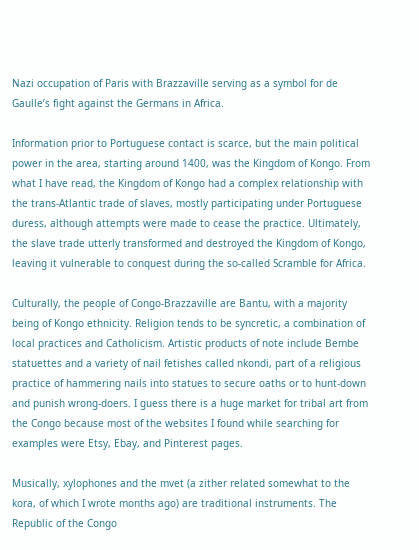Nazi occupation of Paris with Brazzaville serving as a symbol for de Gaulle’s fight against the Germans in Africa.

Information prior to Portuguese contact is scarce, but the main political power in the area, starting around 1400, was the Kingdom of Kongo. From what I have read, the Kingdom of Kongo had a complex relationship with the trans-Atlantic trade of slaves, mostly participating under Portuguese duress, although attempts were made to cease the practice. Ultimately, the slave trade utterly transformed and destroyed the Kingdom of Kongo, leaving it vulnerable to conquest during the so-called Scramble for Africa.

Culturally, the people of Congo-Brazzaville are Bantu, with a majority being of Kongo ethnicity. Religion tends to be syncretic, a combination of local practices and Catholicism. Artistic products of note include Bembe statuettes and a variety of nail fetishes called nkondi, part of a religious practice of hammering nails into statues to secure oaths or to hunt-down and punish wrong-doers. I guess there is a huge market for tribal art from the Congo because most of the websites I found while searching for examples were Etsy, Ebay, and Pinterest pages.

Musically, xylophones and the mvet (a zither related somewhat to the kora, of which I wrote months ago) are traditional instruments. The Republic of the Congo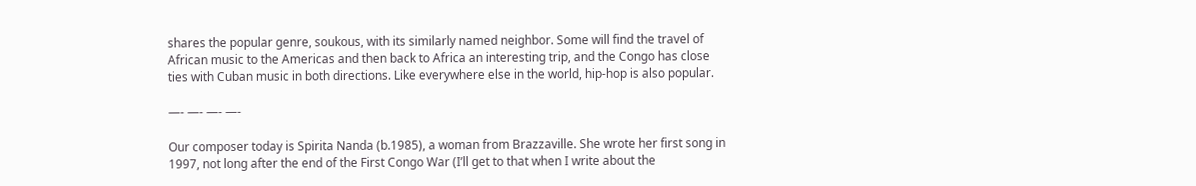shares the popular genre, soukous, with its similarly named neighbor. Some will find the travel of African music to the Americas and then back to Africa an interesting trip, and the Congo has close ties with Cuban music in both directions. Like everywhere else in the world, hip-hop is also popular.

—- —- —- —-

Our composer today is Spirita Nanda (b.1985), a woman from Brazzaville. She wrote her first song in 1997, not long after the end of the First Congo War (I’ll get to that when I write about the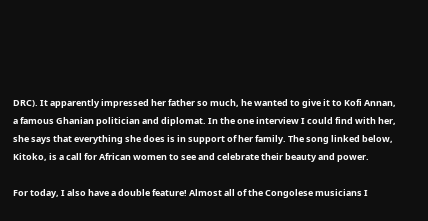DRC). It apparently impressed her father so much, he wanted to give it to Kofi Annan, a famous Ghanian politician and diplomat. In the one interview I could find with her, she says that everything she does is in support of her family. The song linked below, Kitoko, is a call for African women to see and celebrate their beauty and power.

For today, I also have a double feature! Almost all of the Congolese musicians I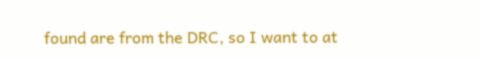found are from the DRC, so I want to at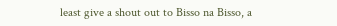least give a shout out to Bisso na Bisso, a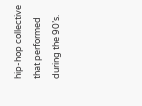hip-hop collective that performed during the 90’s.